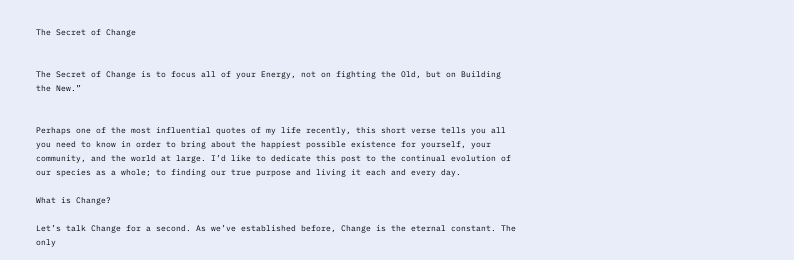The Secret of Change


The Secret of Change is to focus all of your Energy, not on fighting the Old, but on Building the New.”


Perhaps one of the most influential quotes of my life recently, this short verse tells you all you need to know in order to bring about the happiest possible existence for yourself, your community, and the world at large. I’d like to dedicate this post to the continual evolution of our species as a whole; to finding our true purpose and living it each and every day.

What is Change?

Let’s talk Change for a second. As we’ve established before, Change is the eternal constant. The only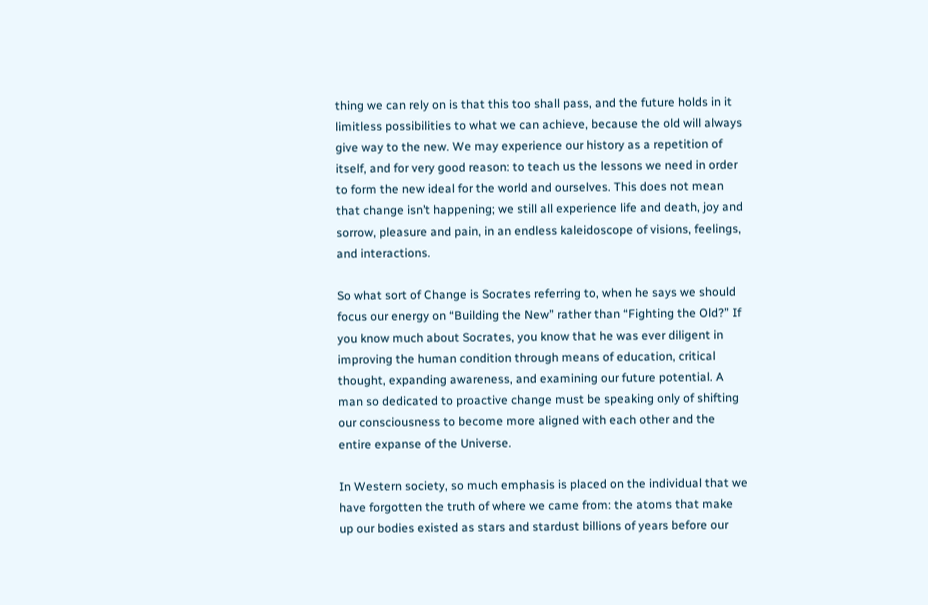thing we can rely on is that this too shall pass, and the future holds in it limitless possibilities to what we can achieve, because the old will always give way to the new. We may experience our history as a repetition of itself, and for very good reason: to teach us the lessons we need in order to form the new ideal for the world and ourselves. This does not mean that change isn’t happening; we still all experience life and death, joy and sorrow, pleasure and pain, in an endless kaleidoscope of visions, feelings, and interactions.

So what sort of Change is Socrates referring to, when he says we should focus our energy on “Building the New” rather than “Fighting the Old?” If you know much about Socrates, you know that he was ever diligent in improving the human condition through means of education, critical thought, expanding awareness, and examining our future potential. A man so dedicated to proactive change must be speaking only of shifting our consciousness to become more aligned with each other and the entire expanse of the Universe.

In Western society, so much emphasis is placed on the individual that we have forgotten the truth of where we came from: the atoms that make up our bodies existed as stars and stardust billions of years before our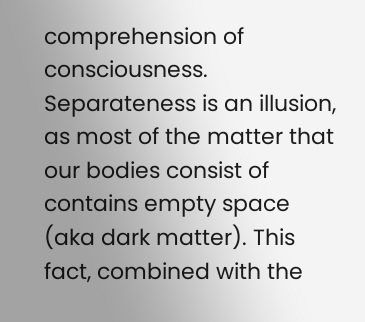comprehension of consciousness. Separateness is an illusion, as most of the matter that our bodies consist of contains empty space (aka dark matter). This fact, combined with the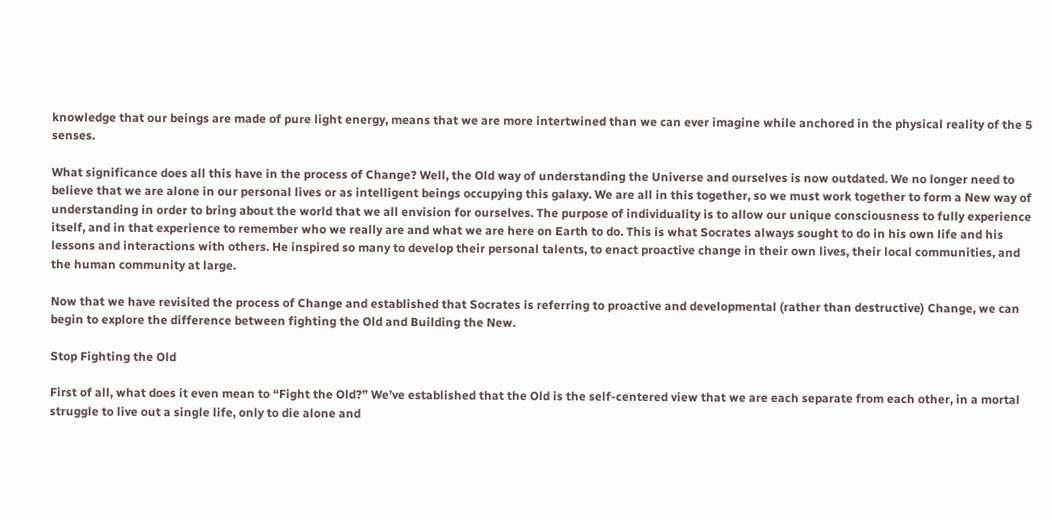knowledge that our beings are made of pure light energy, means that we are more intertwined than we can ever imagine while anchored in the physical reality of the 5 senses.

What significance does all this have in the process of Change? Well, the Old way of understanding the Universe and ourselves is now outdated. We no longer need to believe that we are alone in our personal lives or as intelligent beings occupying this galaxy. We are all in this together, so we must work together to form a New way of understanding in order to bring about the world that we all envision for ourselves. The purpose of individuality is to allow our unique consciousness to fully experience itself, and in that experience to remember who we really are and what we are here on Earth to do. This is what Socrates always sought to do in his own life and his lessons and interactions with others. He inspired so many to develop their personal talents, to enact proactive change in their own lives, their local communities, and the human community at large.

Now that we have revisited the process of Change and established that Socrates is referring to proactive and developmental (rather than destructive) Change, we can begin to explore the difference between fighting the Old and Building the New.

Stop Fighting the Old

First of all, what does it even mean to “Fight the Old?” We’ve established that the Old is the self-centered view that we are each separate from each other, in a mortal struggle to live out a single life, only to die alone and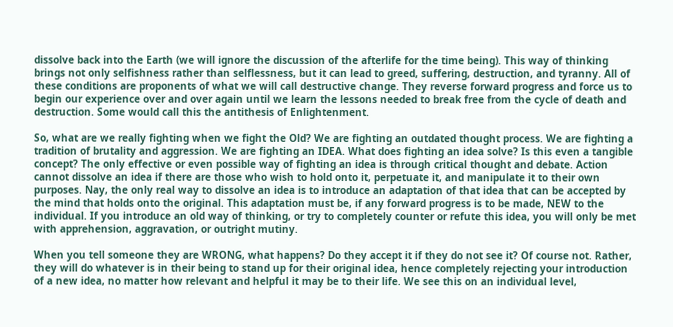dissolve back into the Earth (we will ignore the discussion of the afterlife for the time being). This way of thinking brings not only selfishness rather than selflessness, but it can lead to greed, suffering, destruction, and tyranny. All of these conditions are proponents of what we will call destructive change. They reverse forward progress and force us to begin our experience over and over again until we learn the lessons needed to break free from the cycle of death and destruction. Some would call this the antithesis of Enlightenment.

So, what are we really fighting when we fight the Old? We are fighting an outdated thought process. We are fighting a tradition of brutality and aggression. We are fighting an IDEA. What does fighting an idea solve? Is this even a tangible concept? The only effective or even possible way of fighting an idea is through critical thought and debate. Action cannot dissolve an idea if there are those who wish to hold onto it, perpetuate it, and manipulate it to their own purposes. Nay, the only real way to dissolve an idea is to introduce an adaptation of that idea that can be accepted by the mind that holds onto the original. This adaptation must be, if any forward progress is to be made, NEW to the individual. If you introduce an old way of thinking, or try to completely counter or refute this idea, you will only be met with apprehension, aggravation, or outright mutiny.

When you tell someone they are WRONG, what happens? Do they accept it if they do not see it? Of course not. Rather, they will do whatever is in their being to stand up for their original idea, hence completely rejecting your introduction of a new idea, no matter how relevant and helpful it may be to their life. We see this on an individual level,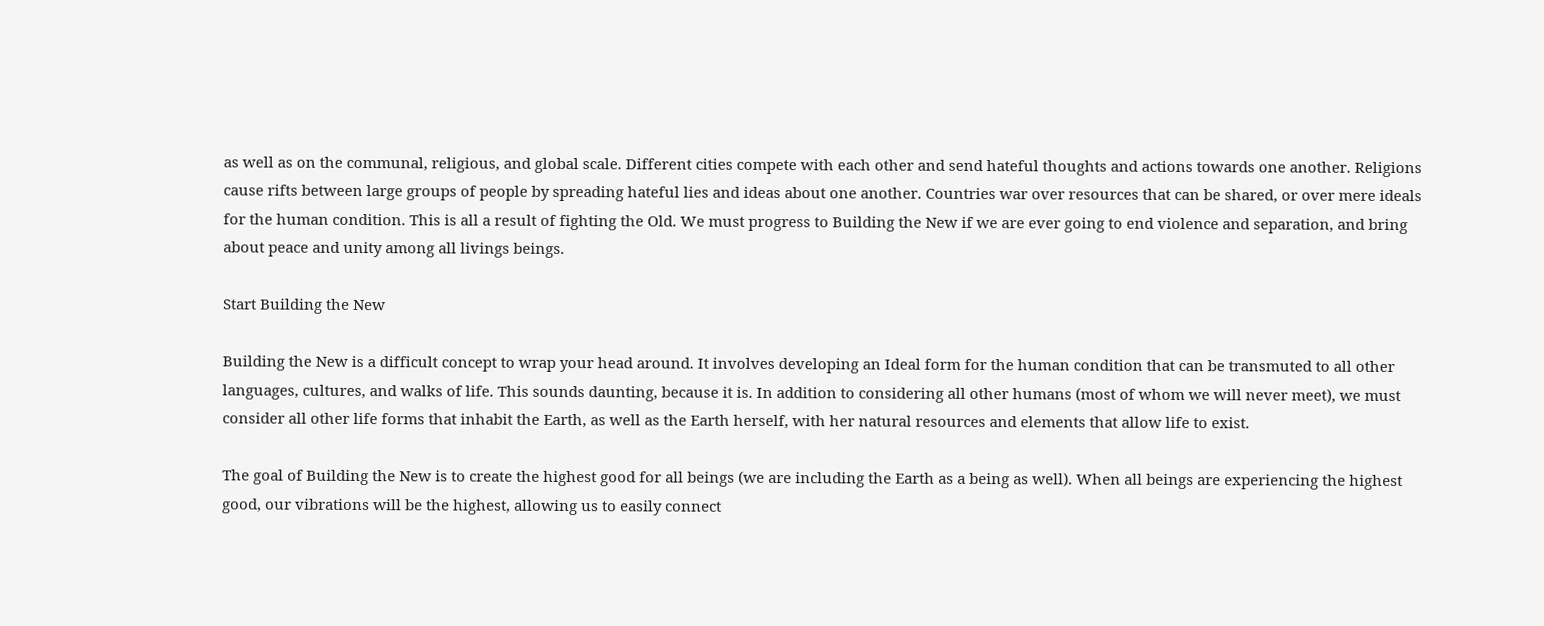as well as on the communal, religious, and global scale. Different cities compete with each other and send hateful thoughts and actions towards one another. Religions cause rifts between large groups of people by spreading hateful lies and ideas about one another. Countries war over resources that can be shared, or over mere ideals for the human condition. This is all a result of fighting the Old. We must progress to Building the New if we are ever going to end violence and separation, and bring about peace and unity among all livings beings.

Start Building the New

Building the New is a difficult concept to wrap your head around. It involves developing an Ideal form for the human condition that can be transmuted to all other languages, cultures, and walks of life. This sounds daunting, because it is. In addition to considering all other humans (most of whom we will never meet), we must consider all other life forms that inhabit the Earth, as well as the Earth herself, with her natural resources and elements that allow life to exist.

The goal of Building the New is to create the highest good for all beings (we are including the Earth as a being as well). When all beings are experiencing the highest good, our vibrations will be the highest, allowing us to easily connect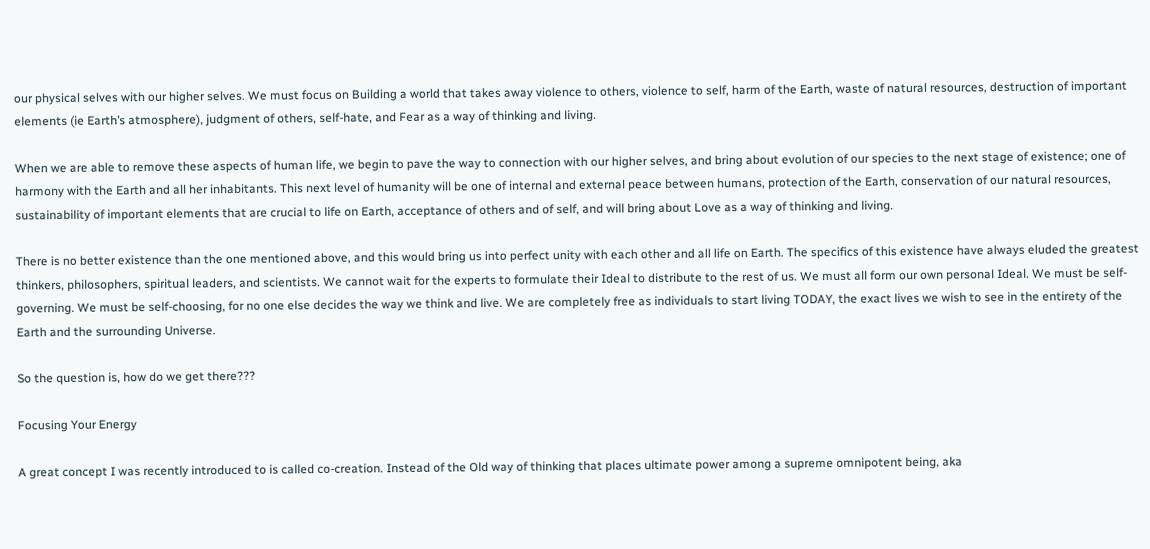our physical selves with our higher selves. We must focus on Building a world that takes away violence to others, violence to self, harm of the Earth, waste of natural resources, destruction of important elements (ie Earth’s atmosphere), judgment of others, self-hate, and Fear as a way of thinking and living.

When we are able to remove these aspects of human life, we begin to pave the way to connection with our higher selves, and bring about evolution of our species to the next stage of existence; one of harmony with the Earth and all her inhabitants. This next level of humanity will be one of internal and external peace between humans, protection of the Earth, conservation of our natural resources, sustainability of important elements that are crucial to life on Earth, acceptance of others and of self, and will bring about Love as a way of thinking and living.

There is no better existence than the one mentioned above, and this would bring us into perfect unity with each other and all life on Earth. The specifics of this existence have always eluded the greatest thinkers, philosophers, spiritual leaders, and scientists. We cannot wait for the experts to formulate their Ideal to distribute to the rest of us. We must all form our own personal Ideal. We must be self-governing. We must be self-choosing, for no one else decides the way we think and live. We are completely free as individuals to start living TODAY, the exact lives we wish to see in the entirety of the Earth and the surrounding Universe.

So the question is, how do we get there???

Focusing Your Energy

A great concept I was recently introduced to is called co-creation. Instead of the Old way of thinking that places ultimate power among a supreme omnipotent being, aka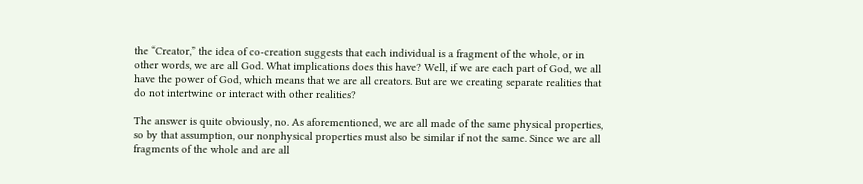the “Creator,” the idea of co-creation suggests that each individual is a fragment of the whole, or in other words, we are all God. What implications does this have? Well, if we are each part of God, we all have the power of God, which means that we are all creators. But are we creating separate realities that do not intertwine or interact with other realities?

The answer is quite obviously, no. As aforementioned, we are all made of the same physical properties, so by that assumption, our nonphysical properties must also be similar if not the same. Since we are all fragments of the whole and are all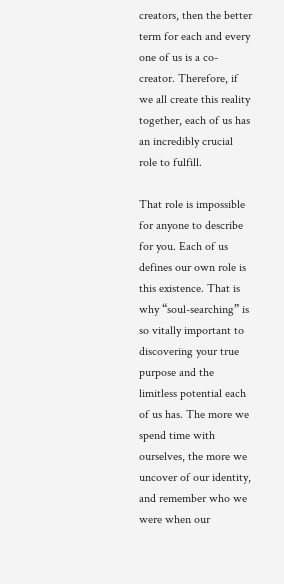creators, then the better term for each and every one of us is a co-creator. Therefore, if we all create this reality together, each of us has an incredibly crucial role to fulfill.

That role is impossible for anyone to describe for you. Each of us defines our own role is this existence. That is why “soul-searching” is so vitally important to discovering your true purpose and the limitless potential each of us has. The more we spend time with ourselves, the more we uncover of our identity, and remember who we were when our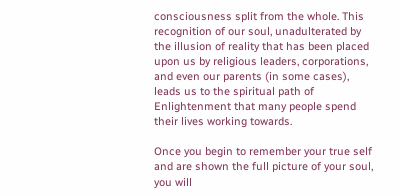consciousness split from the whole. This recognition of our soul, unadulterated by the illusion of reality that has been placed upon us by religious leaders, corporations, and even our parents (in some cases), leads us to the spiritual path of Enlightenment that many people spend their lives working towards.

Once you begin to remember your true self and are shown the full picture of your soul, you will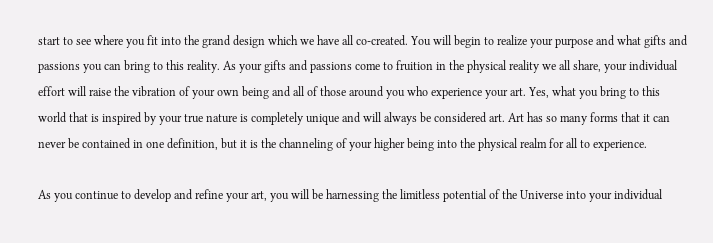start to see where you fit into the grand design which we have all co-created. You will begin to realize your purpose and what gifts and passions you can bring to this reality. As your gifts and passions come to fruition in the physical reality we all share, your individual effort will raise the vibration of your own being and all of those around you who experience your art. Yes, what you bring to this world that is inspired by your true nature is completely unique and will always be considered art. Art has so many forms that it can never be contained in one definition, but it is the channeling of your higher being into the physical realm for all to experience.

As you continue to develop and refine your art, you will be harnessing the limitless potential of the Universe into your individual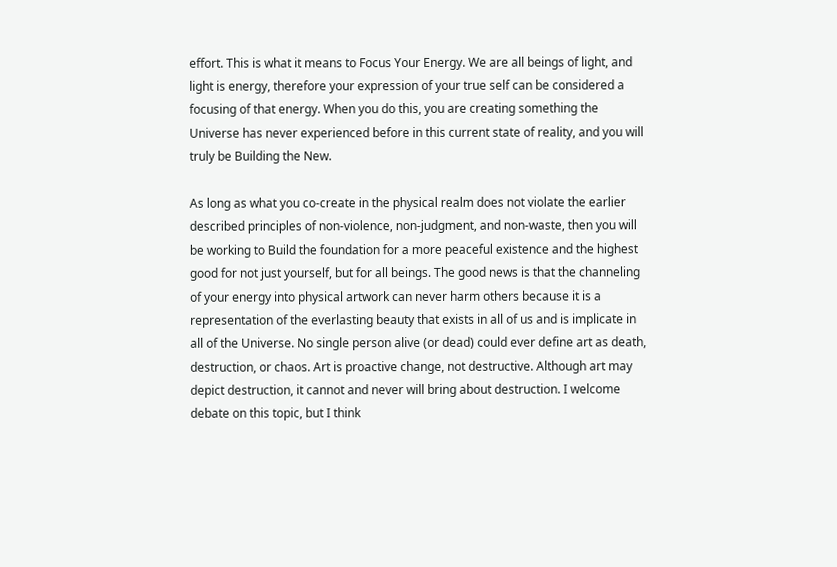effort. This is what it means to Focus Your Energy. We are all beings of light, and light is energy, therefore your expression of your true self can be considered a focusing of that energy. When you do this, you are creating something the Universe has never experienced before in this current state of reality, and you will truly be Building the New.

As long as what you co-create in the physical realm does not violate the earlier described principles of non-violence, non-judgment, and non-waste, then you will be working to Build the foundation for a more peaceful existence and the highest good for not just yourself, but for all beings. The good news is that the channeling of your energy into physical artwork can never harm others because it is a representation of the everlasting beauty that exists in all of us and is implicate in all of the Universe. No single person alive (or dead) could ever define art as death, destruction, or chaos. Art is proactive change, not destructive. Although art may depict destruction, it cannot and never will bring about destruction. I welcome debate on this topic, but I think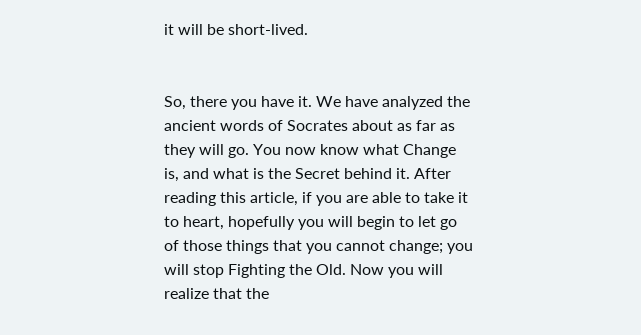it will be short-lived.


So, there you have it. We have analyzed the ancient words of Socrates about as far as they will go. You now know what Change is, and what is the Secret behind it. After reading this article, if you are able to take it to heart, hopefully you will begin to let go of those things that you cannot change; you will stop Fighting the Old. Now you will realize that the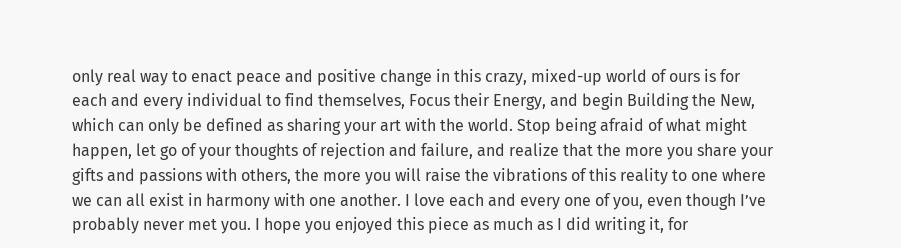only real way to enact peace and positive change in this crazy, mixed-up world of ours is for each and every individual to find themselves, Focus their Energy, and begin Building the New, which can only be defined as sharing your art with the world. Stop being afraid of what might happen, let go of your thoughts of rejection and failure, and realize that the more you share your gifts and passions with others, the more you will raise the vibrations of this reality to one where we can all exist in harmony with one another. I love each and every one of you, even though I’ve probably never met you. I hope you enjoyed this piece as much as I did writing it, for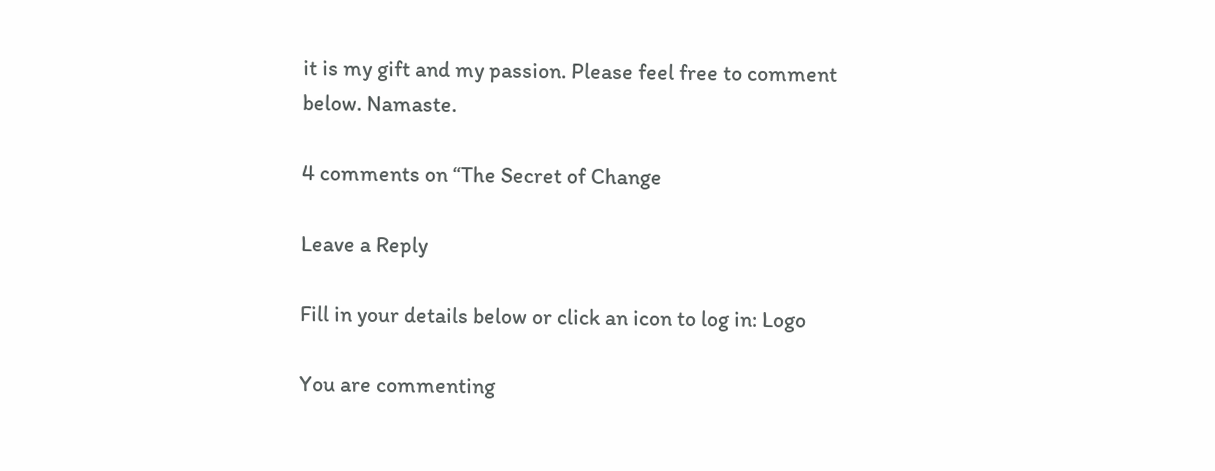it is my gift and my passion. Please feel free to comment below. Namaste.

4 comments on “The Secret of Change

Leave a Reply

Fill in your details below or click an icon to log in: Logo

You are commenting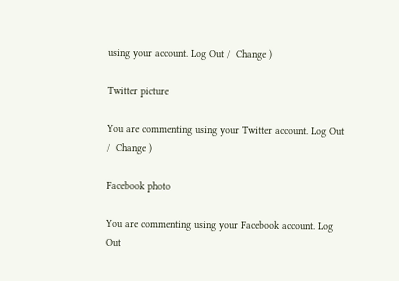using your account. Log Out /  Change )

Twitter picture

You are commenting using your Twitter account. Log Out /  Change )

Facebook photo

You are commenting using your Facebook account. Log Out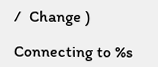/  Change )

Connecting to %s